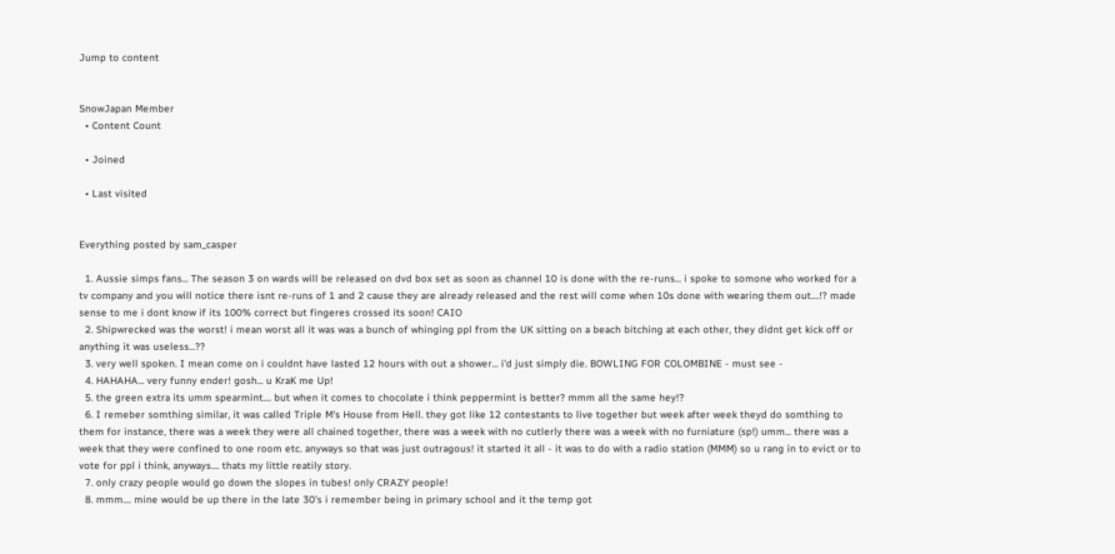Jump to content


SnowJapan Member
  • Content Count

  • Joined

  • Last visited


Everything posted by sam_casper

  1. Aussie simps fans... The season 3 on wards will be released on dvd box set as soon as channel 10 is done with the re-runs... i spoke to somone who worked for a tv company and you will notice there isnt re-runs of 1 and 2 cause they are already released and the rest will come when 10s done with wearing them out....!? made sense to me i dont know if its 100% correct but fingeres crossed its soon! CAIO
  2. Shipwrecked was the worst! i mean worst all it was was a bunch of whinging ppl from the UK sitting on a beach bitching at each other, they didnt get kick off or anything it was useless...??
  3. very well spoken. I mean come on i couldnt have lasted 12 hours with out a shower... i'd just simply die. BOWLING FOR COLOMBINE - must see -
  4. HAHAHA... very funny ender! gosh... u KraK me Up!
  5. the green extra its umm spearmint.... but when it comes to chocolate i think peppermint is better? mmm all the same hey!?
  6. I remeber somthing similar, it was called Triple M's House from Hell. they got like 12 contestants to live together but week after week theyd do somthing to them for instance, there was a week they were all chained together, there was a week with no cutlerly there was a week with no furniature (sp!) umm... there was a week that they were confined to one room etc. anyways so that was just outragous! it started it all - it was to do with a radio station (MMM) so u rang in to evict or to vote for ppl i think, anyways.... thats my little reatily story.
  7. only crazy people would go down the slopes in tubes! only CRAZY people!
  8. mmm.... mine would be up there in the late 30's i remember being in primary school and it the temp got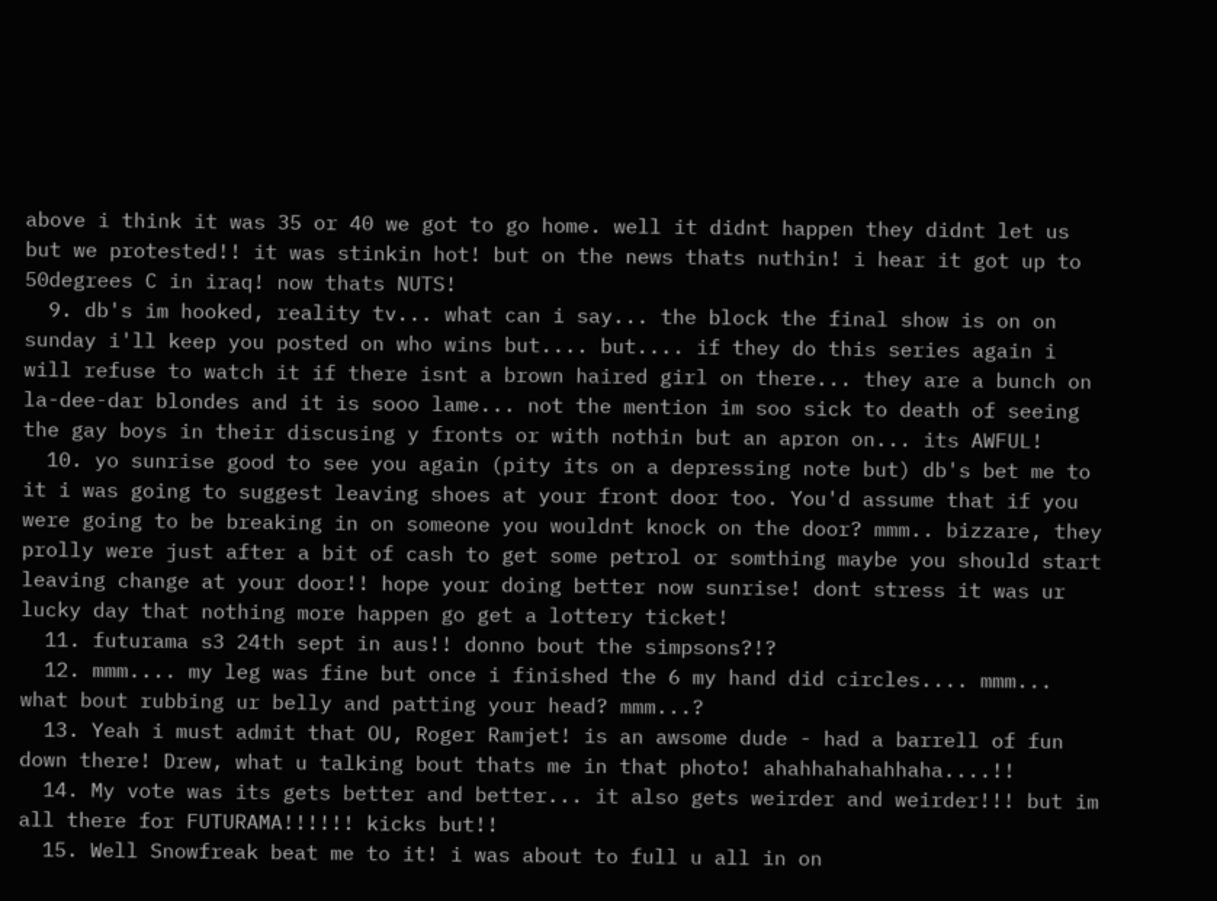above i think it was 35 or 40 we got to go home. well it didnt happen they didnt let us but we protested!! it was stinkin hot! but on the news thats nuthin! i hear it got up to 50degrees C in iraq! now thats NUTS!
  9. db's im hooked, reality tv... what can i say... the block the final show is on on sunday i'll keep you posted on who wins but.... but.... if they do this series again i will refuse to watch it if there isnt a brown haired girl on there... they are a bunch on la-dee-dar blondes and it is sooo lame... not the mention im soo sick to death of seeing the gay boys in their discusing y fronts or with nothin but an apron on... its AWFUL!
  10. yo sunrise good to see you again (pity its on a depressing note but) db's bet me to it i was going to suggest leaving shoes at your front door too. You'd assume that if you were going to be breaking in on someone you wouldnt knock on the door? mmm.. bizzare, they prolly were just after a bit of cash to get some petrol or somthing maybe you should start leaving change at your door!! hope your doing better now sunrise! dont stress it was ur lucky day that nothing more happen go get a lottery ticket!
  11. futurama s3 24th sept in aus!! donno bout the simpsons?!?
  12. mmm.... my leg was fine but once i finished the 6 my hand did circles.... mmm... what bout rubbing ur belly and patting your head? mmm...?
  13. Yeah i must admit that OU, Roger Ramjet! is an awsome dude - had a barrell of fun down there! Drew, what u talking bout thats me in that photo! ahahhahahahhaha....!!
  14. My vote was its gets better and better... it also gets weirder and weirder!!! but im all there for FUTURAMA!!!!!! kicks but!!
  15. Well Snowfreak beat me to it! i was about to full u all in on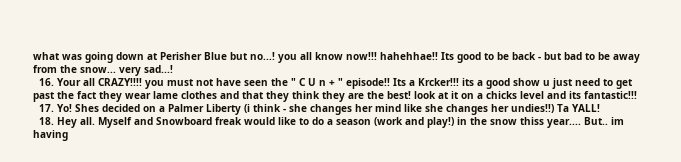what was going down at Perisher Blue but no...! you all know now!!! hahehhae!! Its good to be back - but bad to be away from the snow... very sad...!
  16. Your all CRAZY!!!! you must not have seen the " C U n + " episode!! Its a Krcker!!! its a good show u just need to get past the fact they wear lame clothes and that they think they are the best! look at it on a chicks level and its fantastic!!!
  17. Yo! Shes decided on a Palmer Liberty (i think - she changes her mind like she changes her undies!!) Ta YALL!
  18. Hey all. Myself and Snowboard freak would like to do a season (work and play!) in the snow thiss year.... But.. im having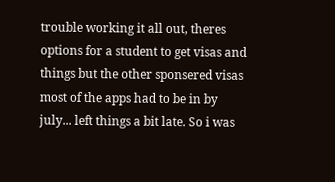trouble working it all out, theres options for a student to get visas and things but the other sponsered visas most of the apps had to be in by july... left things a bit late. So i was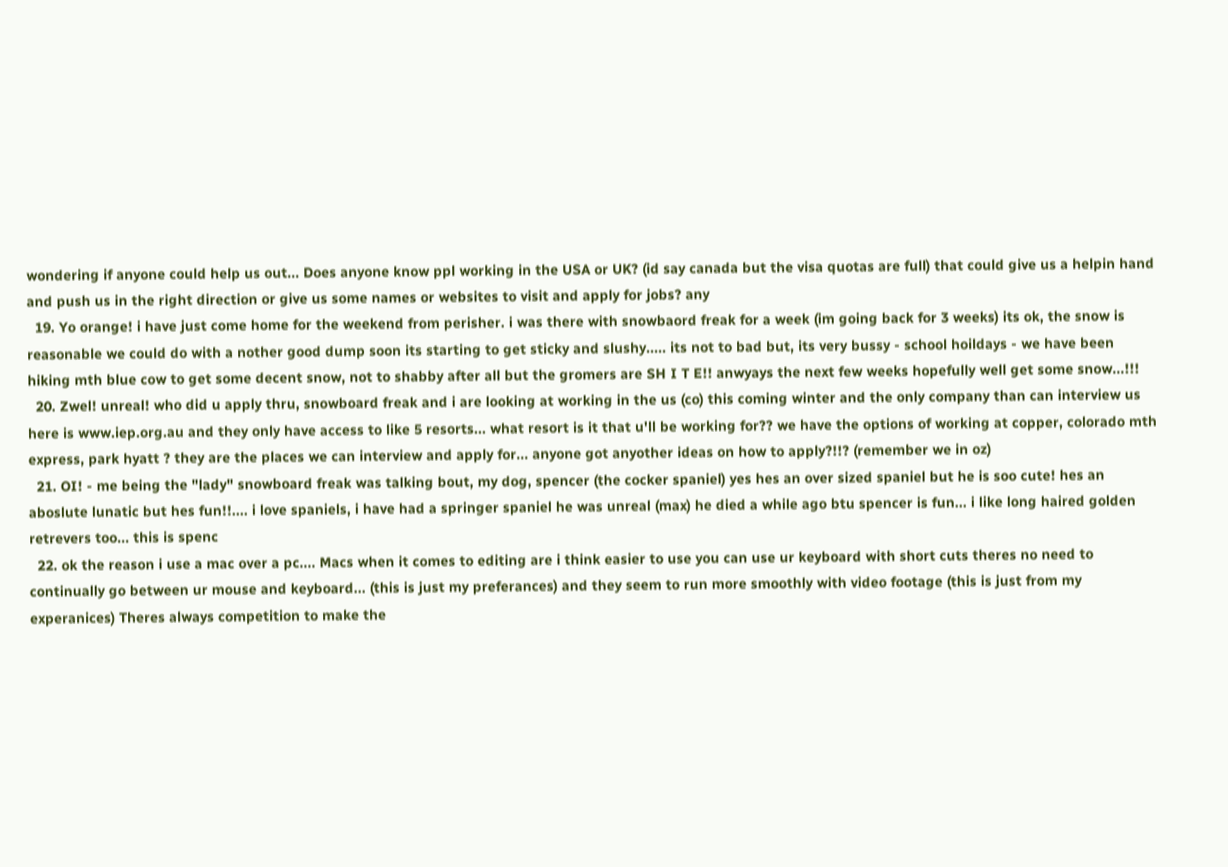wondering if anyone could help us out... Does anyone know ppl working in the USA or UK? (id say canada but the visa quotas are full) that could give us a helpin hand and push us in the right direction or give us some names or websites to visit and apply for jobs? any
  19. Yo orange! i have just come home for the weekend from perisher. i was there with snowbaord freak for a week (im going back for 3 weeks) its ok, the snow is reasonable we could do with a nother good dump soon its starting to get sticky and slushy..... its not to bad but, its very bussy - school hoildays - we have been hiking mth blue cow to get some decent snow, not to shabby after all but the gromers are SH I T E!! anwyays the next few weeks hopefully well get some snow...!!!
  20. Zwel! unreal! who did u apply thru, snowboard freak and i are looking at working in the us (co) this coming winter and the only company than can interview us here is www.iep.org.au and they only have access to like 5 resorts... what resort is it that u'll be working for?? we have the options of working at copper, colorado mth express, park hyatt ? they are the places we can interview and apply for... anyone got anyother ideas on how to apply?!!? (remember we in oz)
  21. OI! - me being the "lady" snowboard freak was talking bout, my dog, spencer (the cocker spaniel) yes hes an over sized spaniel but he is soo cute! hes an aboslute lunatic but hes fun!!.... i love spaniels, i have had a springer spaniel he was unreal (max) he died a while ago btu spencer is fun... i like long haired golden retrevers too... this is spenc
  22. ok the reason i use a mac over a pc.... Macs when it comes to editing are i think easier to use you can use ur keyboard with short cuts theres no need to continually go between ur mouse and keyboard... (this is just my preferances) and they seem to run more smoothly with video footage (this is just from my experanices) Theres always competition to make the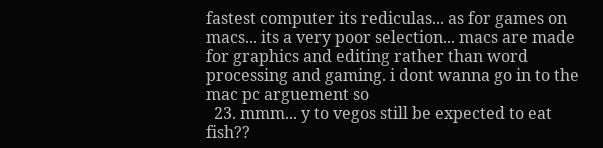fastest computer its rediculas... as for games on macs... its a very poor selection... macs are made for graphics and editing rather than word processing and gaming. i dont wanna go in to the mac pc arguement so
  23. mmm... y to vegos still be expected to eat fish??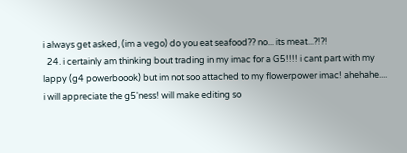i always get asked, (im a vego) do you eat seafood?? no... its meat...?!?!
  24. i certainly am thinking bout trading in my imac for a G5!!!! i cant part with my lappy (g4 powerboook) but im not soo attached to my flowerpower imac! ahehahe.... i will appreciate the g5'ness! will make editing so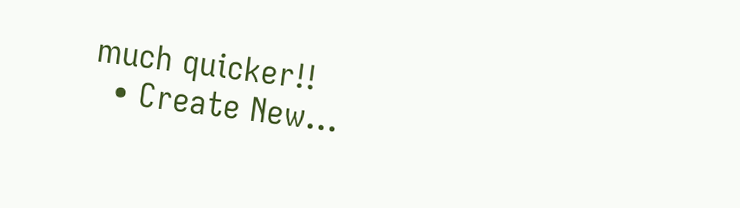much quicker!!
  • Create New...